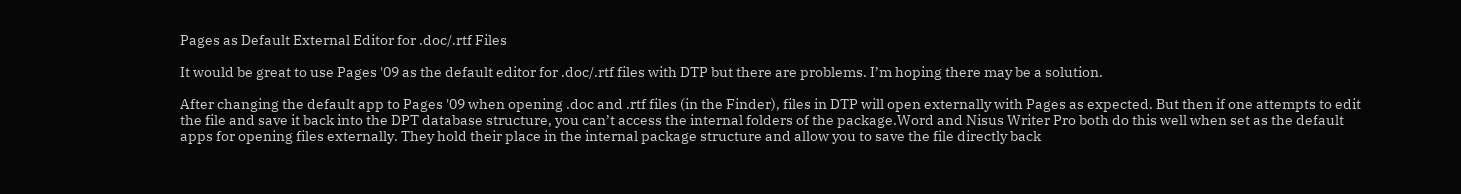Pages as Default External Editor for .doc/.rtf Files

It would be great to use Pages '09 as the default editor for .doc/.rtf files with DTP but there are problems. I’m hoping there may be a solution.

After changing the default app to Pages '09 when opening .doc and .rtf files (in the Finder), files in DTP will open externally with Pages as expected. But then if one attempts to edit the file and save it back into the DPT database structure, you can’t access the internal folders of the package.Word and Nisus Writer Pro both do this well when set as the default apps for opening files externally. They hold their place in the internal package structure and allow you to save the file directly back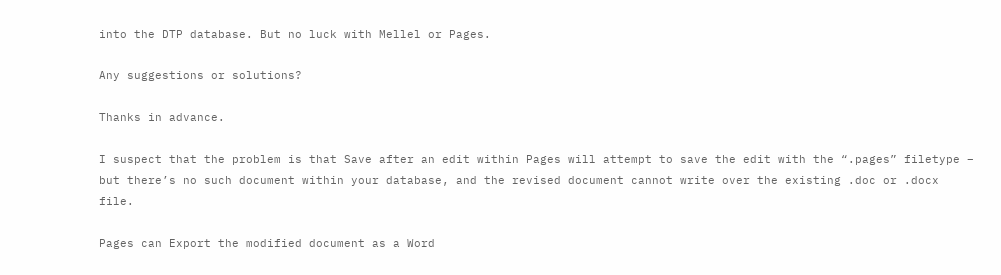into the DTP database. But no luck with Mellel or Pages.

Any suggestions or solutions?

Thanks in advance.

I suspect that the problem is that Save after an edit within Pages will attempt to save the edit with the “.pages” filetype – but there’s no such document within your database, and the revised document cannot write over the existing .doc or .docx file.

Pages can Export the modified document as a Word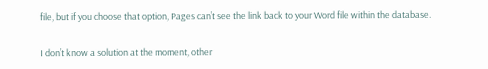file, but if you choose that option, Pages can’t see the link back to your Word file within the database.

I don’t know a solution at the moment, other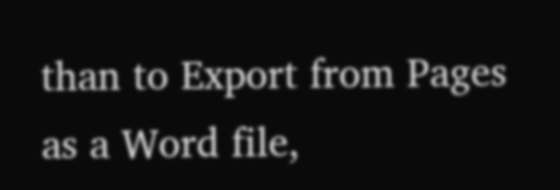than to Export from Pages as a Word file,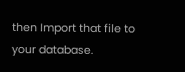then Import that file to your database.